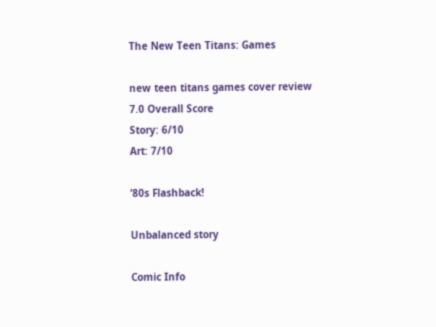The New Teen Titans: Games

new teen titans games cover review
7.0 Overall Score
Story: 6/10
Art: 7/10

’80s Flashback!

Unbalanced story

Comic Info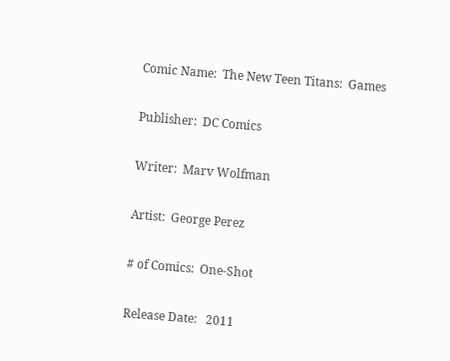Comic Name:  The New Teen Titans:  Games

Publisher:  DC Comics

Writer:  Marv Wolfman

Artist:  George Perez

# of Comics:  One-Shot

Release Date:   2011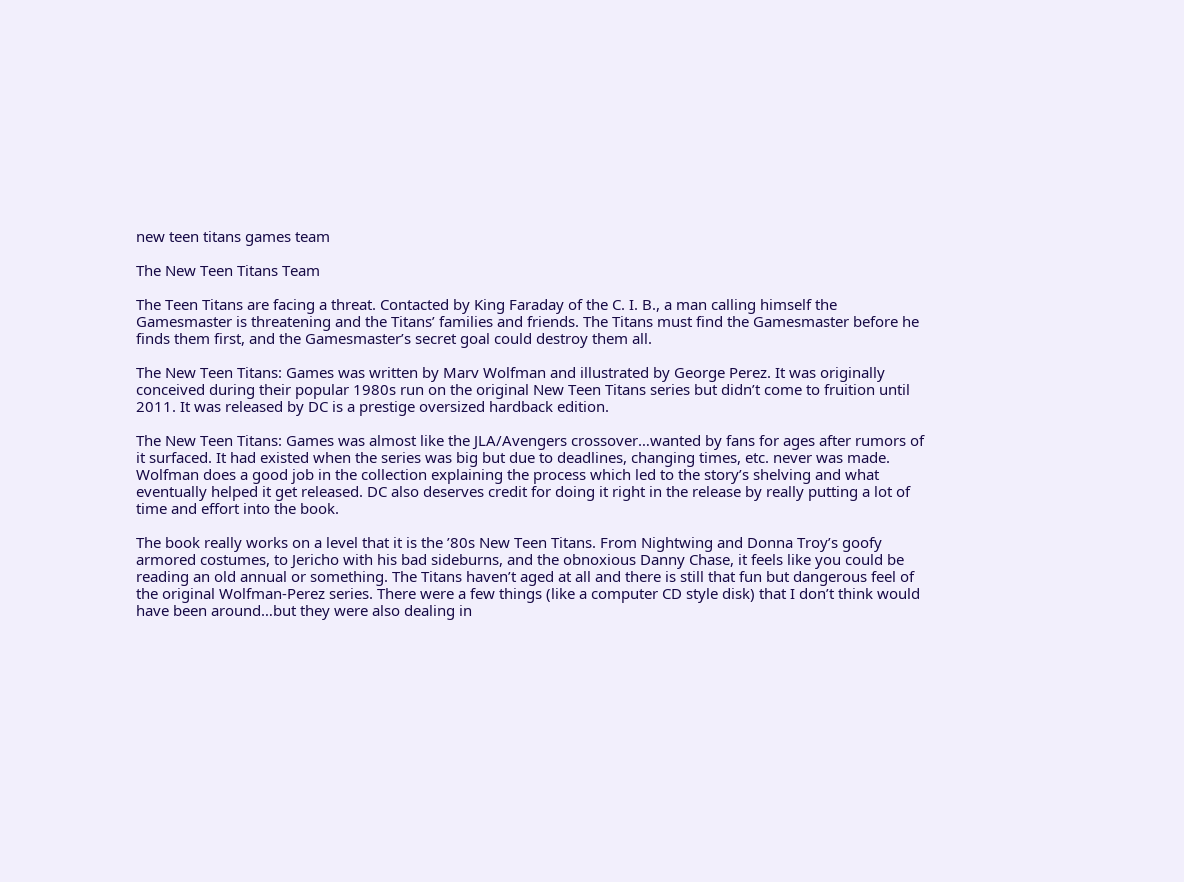new teen titans games team

The New Teen Titans Team

The Teen Titans are facing a threat. Contacted by King Faraday of the C. I. B., a man calling himself the Gamesmaster is threatening and the Titans’ families and friends. The Titans must find the Gamesmaster before he finds them first, and the Gamesmaster’s secret goal could destroy them all.

The New Teen Titans: Games was written by Marv Wolfman and illustrated by George Perez. It was originally conceived during their popular 1980s run on the original New Teen Titans series but didn’t come to fruition until 2011. It was released by DC is a prestige oversized hardback edition.

The New Teen Titans: Games was almost like the JLA/Avengers crossover…wanted by fans for ages after rumors of it surfaced. It had existed when the series was big but due to deadlines, changing times, etc. never was made. Wolfman does a good job in the collection explaining the process which led to the story’s shelving and what eventually helped it get released. DC also deserves credit for doing it right in the release by really putting a lot of time and effort into the book.

The book really works on a level that it is the ’80s New Teen Titans. From Nightwing and Donna Troy’s goofy armored costumes, to Jericho with his bad sideburns, and the obnoxious Danny Chase, it feels like you could be reading an old annual or something. The Titans haven’t aged at all and there is still that fun but dangerous feel of the original Wolfman-Perez series. There were a few things (like a computer CD style disk) that I don’t think would have been around…but they were also dealing in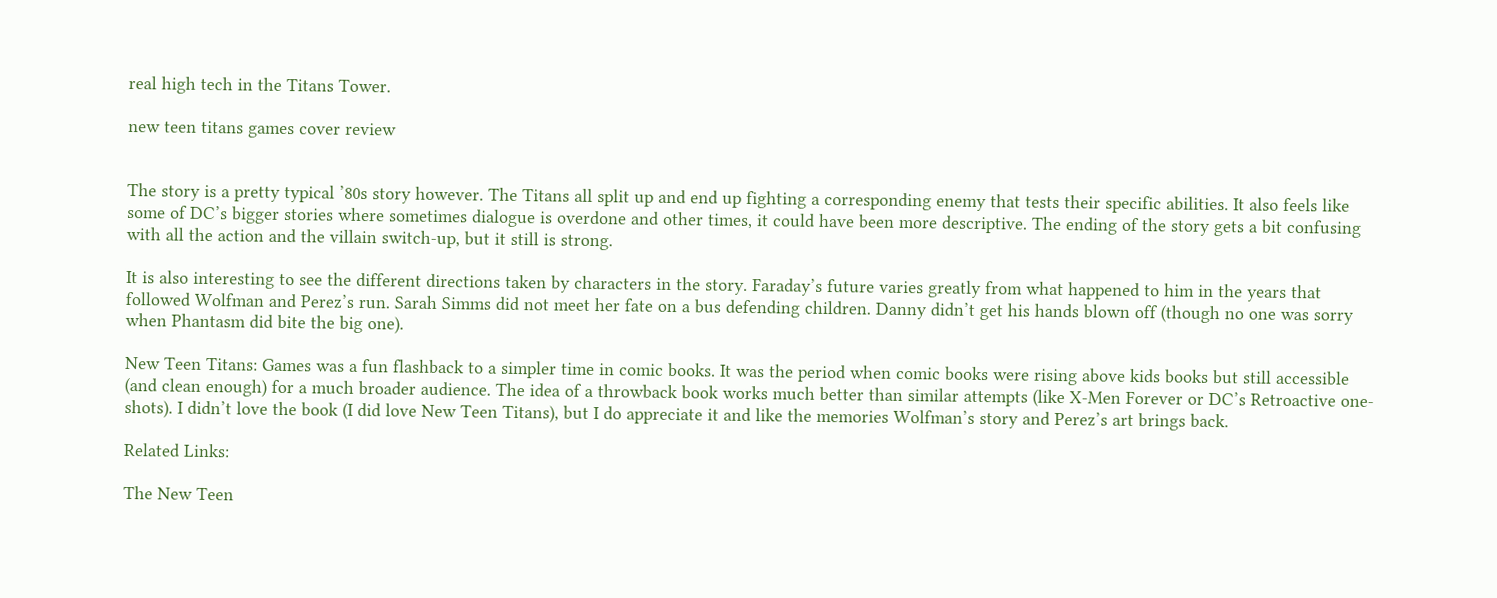real high tech in the Titans Tower.

new teen titans games cover review


The story is a pretty typical ’80s story however. The Titans all split up and end up fighting a corresponding enemy that tests their specific abilities. It also feels like some of DC’s bigger stories where sometimes dialogue is overdone and other times, it could have been more descriptive. The ending of the story gets a bit confusing with all the action and the villain switch-up, but it still is strong.

It is also interesting to see the different directions taken by characters in the story. Faraday’s future varies greatly from what happened to him in the years that followed Wolfman and Perez’s run. Sarah Simms did not meet her fate on a bus defending children. Danny didn’t get his hands blown off (though no one was sorry when Phantasm did bite the big one).

New Teen Titans: Games was a fun flashback to a simpler time in comic books. It was the period when comic books were rising above kids books but still accessible (and clean enough) for a much broader audience. The idea of a throwback book works much better than similar attempts (like X-Men Forever or DC’s Retroactive one-shots). I didn’t love the book (I did love New Teen Titans), but I do appreciate it and like the memories Wolfman’s story and Perez’s art brings back.

Related Links:

The New Teen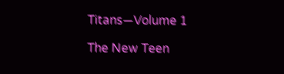Titans—Volume 1

The New Teen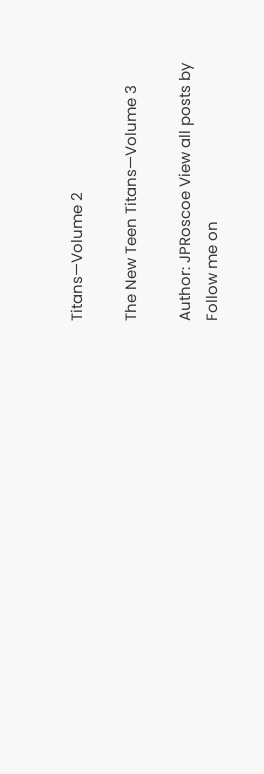Titans—Volume 2

The New Teen Titans—Volume 3

Author: JPRoscoe View all posts by
Follow me on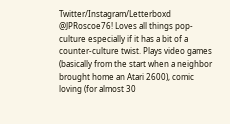Twitter/Instagram/Letterboxd @JPRoscoe76! Loves all things pop-culture especially if it has a bit of a counter-culture twist. Plays video games (basically from the start when a neighbor brought home an Atari 2600), comic loving (for almost 30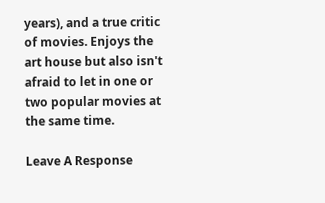years), and a true critic of movies. Enjoys the art house but also isn't afraid to let in one or two popular movies at the same time.

Leave A Response